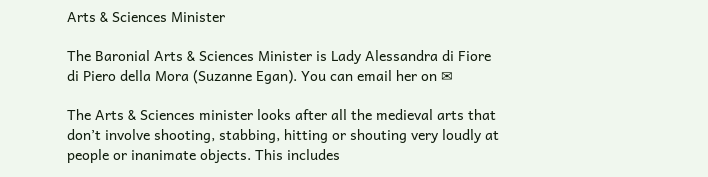Arts & Sciences Minister

The Baronial Arts & Sciences Minister is Lady Alessandra di Fiore di Piero della Mora (Suzanne Egan). You can email her on ✉

The Arts & Sciences minister looks after all the medieval arts that don’t involve shooting, stabbing, hitting or shouting very loudly at people or inanimate objects. This includes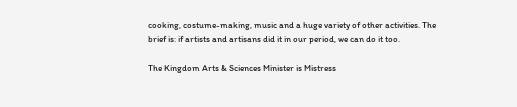cooking, costume-making, music and a huge variety of other activities. The brief is: if artists and artisans did it in our period, we can do it too.

The Kingdom Arts & Sciences Minister is Mistress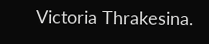Victoria Thrakesina.